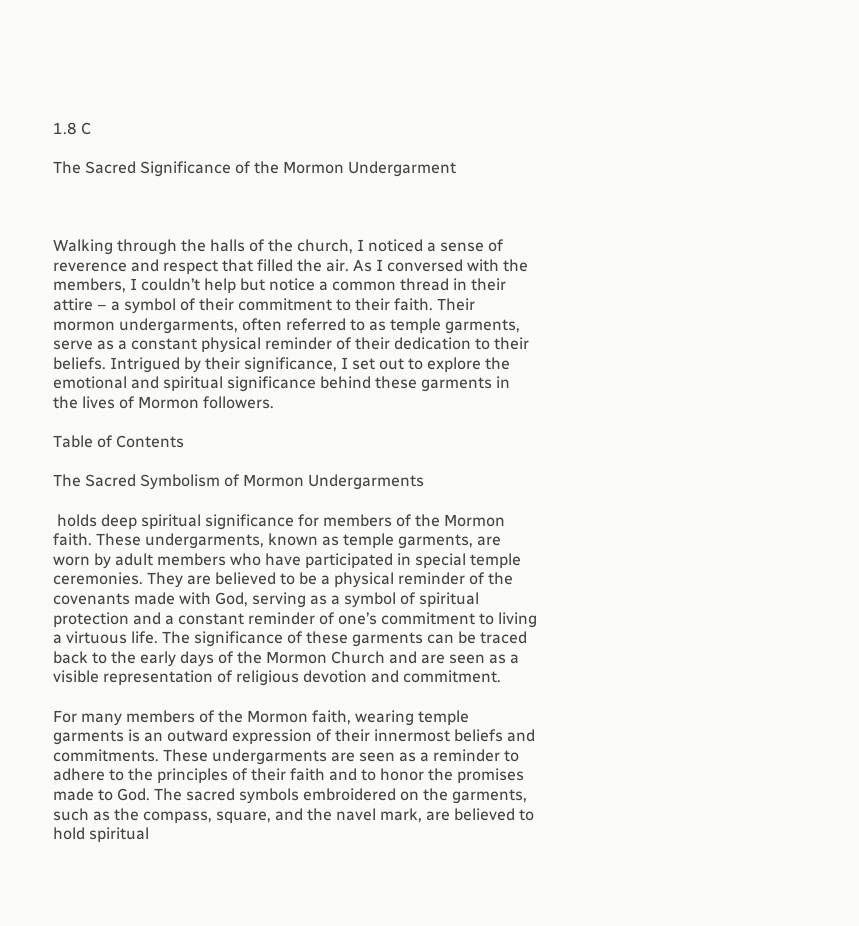1.8 C

The Sacred Significance of the Mormon Undergarment



Walking through the halls of the church, I noticed a sense of reverence and respect that filled the air. As I conversed with the members, I couldn’t help but notice a common thread in their attire – a symbol of their commitment to their faith. Their mormon undergarments, often referred to as temple garments, serve as a constant physical reminder of their dedication to their beliefs. Intrigued by their significance, I set out to explore the emotional and spiritual significance behind these garments in the lives of Mormon followers.

Table of Contents

The Sacred Symbolism of Mormon Undergarments

 holds deep spiritual significance for members of the Mormon faith. These undergarments, known as temple garments, are worn by adult members who have participated in special temple ceremonies. They are believed to be a physical reminder of the covenants made with God, serving as a symbol of spiritual protection and a constant reminder of one’s commitment to living a virtuous life. The significance of these garments can be traced back to the early days of the Mormon Church and are seen as a visible representation of religious devotion and commitment.

For many members of the Mormon faith, wearing temple garments is an outward expression of their innermost beliefs and commitments. These undergarments are seen as a reminder to adhere to the principles of their faith and to honor the promises made to God. The sacred symbols embroidered on the garments, such as the compass, square, and the navel mark, are believed to hold spiritual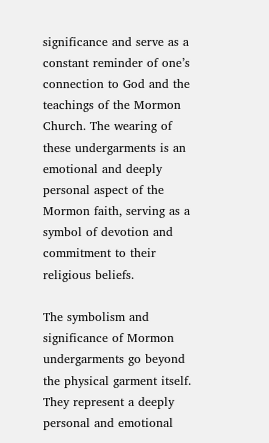significance and serve as a constant reminder of one’s connection to God and the teachings of the Mormon Church. The wearing of these undergarments is an emotional and deeply personal aspect of the Mormon faith, serving as a symbol of devotion and commitment to their religious beliefs.

The symbolism and significance of Mormon undergarments go beyond the physical garment itself. They represent a deeply personal and emotional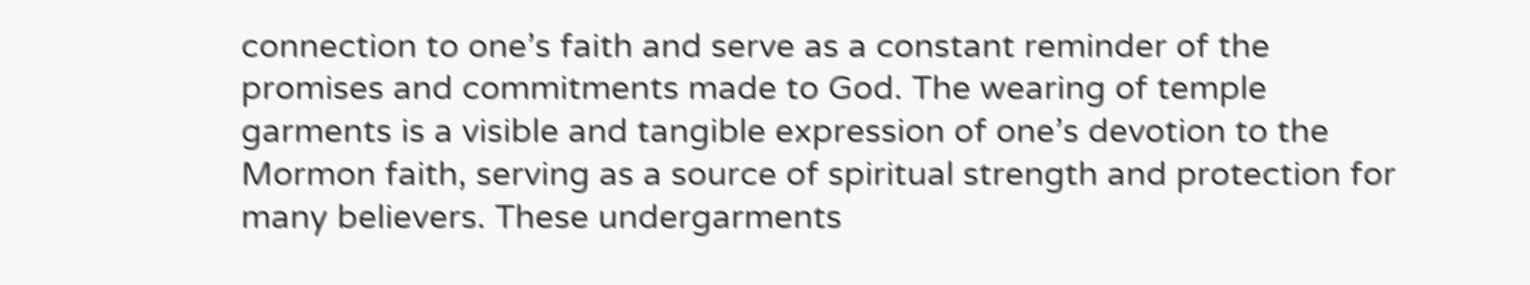connection to one’s faith and serve as a constant reminder of the promises and commitments made to God. The wearing of temple garments is a visible and tangible expression of one’s devotion to the Mormon faith, serving as a source of spiritual strength and protection for many believers. These undergarments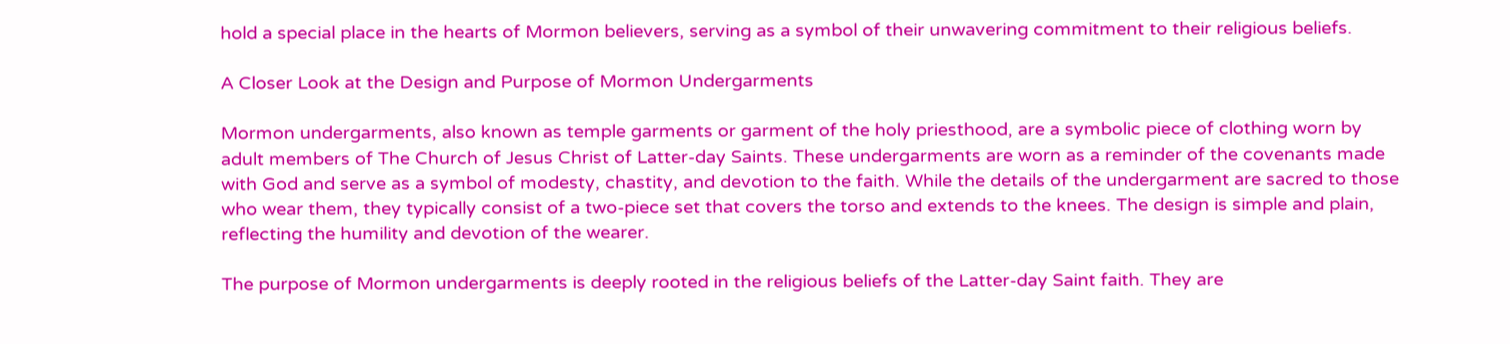hold a special place in the hearts of Mormon believers, serving as a symbol of their unwavering commitment to their religious beliefs.

A Closer Look at the Design and Purpose of Mormon Undergarments

Mormon undergarments, also known as temple garments or garment of the holy priesthood, are a symbolic piece of clothing worn by adult members of The Church of Jesus Christ of Latter-day Saints. These undergarments are worn as a reminder of the covenants made with God and serve as a symbol of modesty, chastity, and devotion to the faith. While the details of the undergarment are sacred to those who wear them, they typically consist of a two-piece set that covers the torso and extends to the knees. The design is simple and plain, reflecting the humility and devotion of the wearer.

The purpose of Mormon undergarments is deeply rooted in the religious beliefs of the Latter-day Saint faith. They are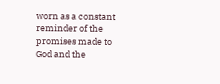worn as a constant reminder of the promises made to God and the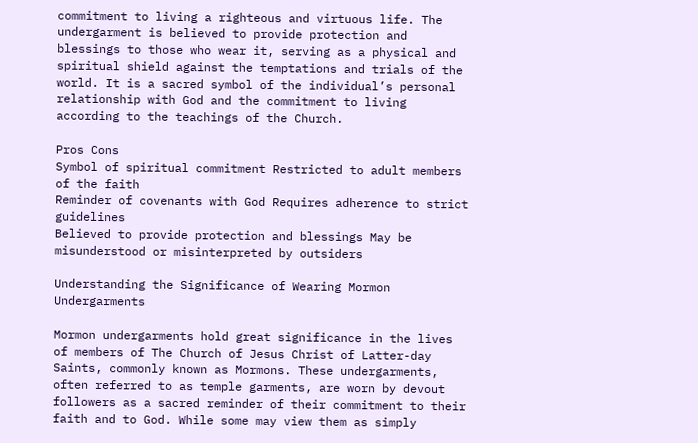commitment to living a righteous and virtuous life. The undergarment is believed to provide protection and blessings to those who wear it, serving as a physical and spiritual shield against the temptations and trials of the world. It is a sacred symbol of the individual’s personal relationship with God and the commitment to living according to the teachings of the Church.

Pros Cons
Symbol of spiritual commitment Restricted to adult members of the faith
Reminder of covenants with God Requires adherence to strict guidelines
Believed to provide protection and blessings May be misunderstood or misinterpreted by outsiders

Understanding the Significance of Wearing Mormon Undergarments

Mormon undergarments hold great significance in the lives of members of The Church of Jesus Christ of Latter-day Saints, commonly known as Mormons. These undergarments, often referred to as temple garments, are worn by devout followers as a sacred reminder of their commitment to their faith and to God. While some may view them as simply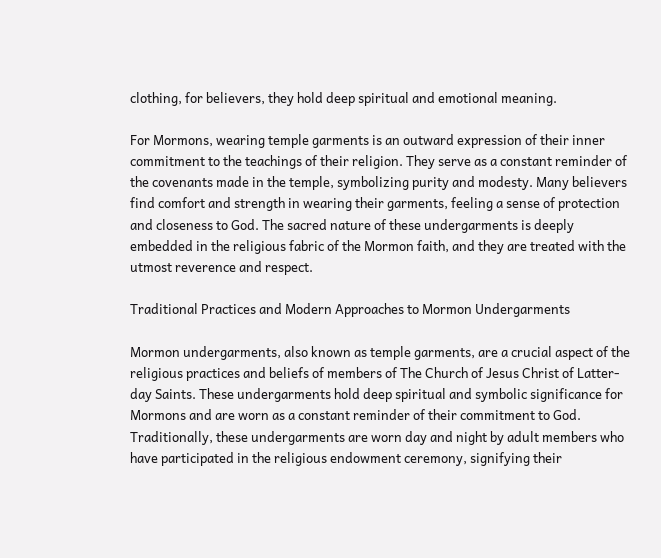clothing, for believers, they hold deep spiritual and emotional meaning.

For Mormons, wearing temple garments is an outward expression of their inner commitment to the teachings of their religion. They serve as a constant reminder of the covenants made in the temple, symbolizing purity and modesty. Many believers find comfort and strength in wearing their garments, feeling a sense of protection and closeness to God. The sacred nature of these undergarments is deeply embedded in the religious fabric of the Mormon faith, and they are treated with the utmost reverence and respect.

Traditional Practices and Modern Approaches to Mormon Undergarments

Mormon undergarments, also known as temple garments, are a crucial aspect of the religious practices and beliefs of members of The Church of Jesus Christ of Latter-day Saints. These undergarments hold deep spiritual and symbolic significance for Mormons and are worn as a constant reminder of their commitment to God. Traditionally, these undergarments are worn day and night by adult members who have participated in the religious endowment ceremony, signifying their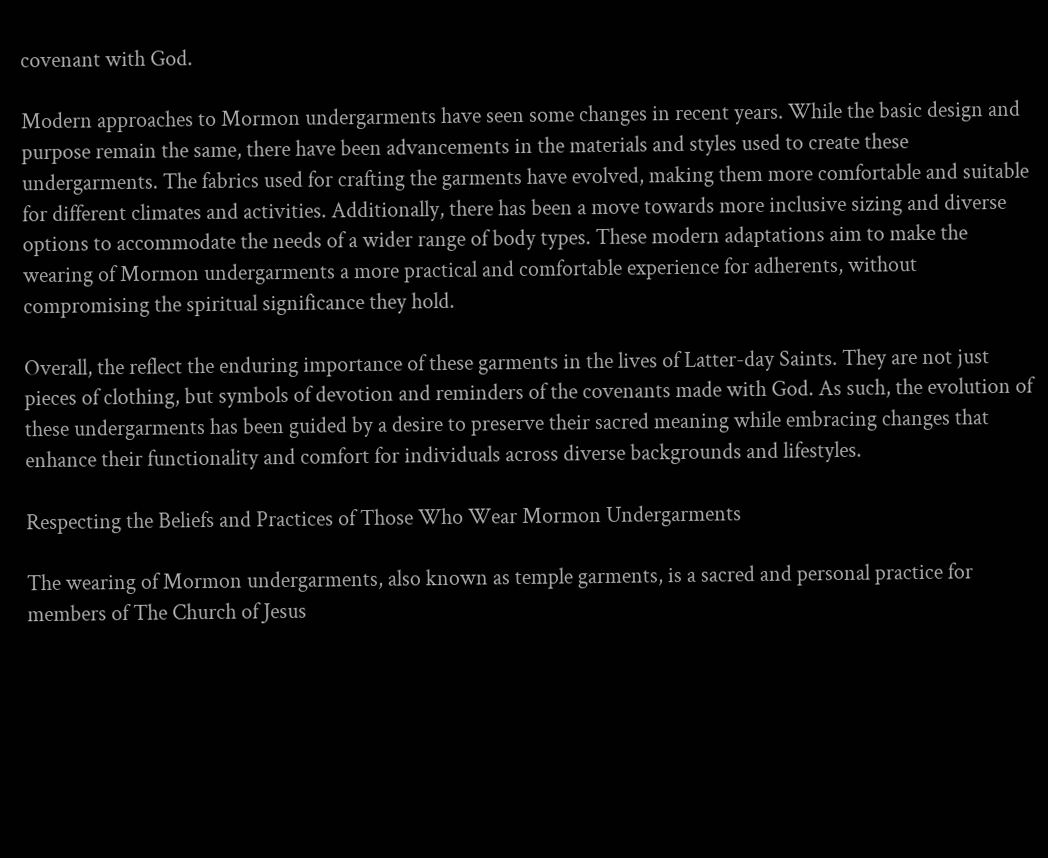covenant with God.

Modern approaches to Mormon undergarments have seen some changes in recent years. While the basic design and purpose remain the same, there have been advancements in the materials and styles used to create these undergarments. The fabrics used for crafting the garments have evolved, making them more comfortable and suitable for different climates and activities. Additionally, there has been a move towards more inclusive sizing and diverse options to accommodate the needs of a wider range of body types. These modern adaptations aim to make the wearing of Mormon undergarments a more practical and comfortable experience for adherents, without compromising the spiritual significance they hold.

Overall, the reflect the enduring importance of these garments in the lives of Latter-day Saints. They are not just pieces of clothing, but symbols of devotion and reminders of the covenants made with God. As such, the evolution of these undergarments has been guided by a desire to preserve their sacred meaning while embracing changes that enhance their functionality and comfort for individuals across diverse backgrounds and lifestyles.

Respecting the Beliefs and Practices of Those Who Wear Mormon Undergarments

The wearing of Mormon undergarments, also known as temple garments, is a sacred and personal practice for members of The Church of Jesus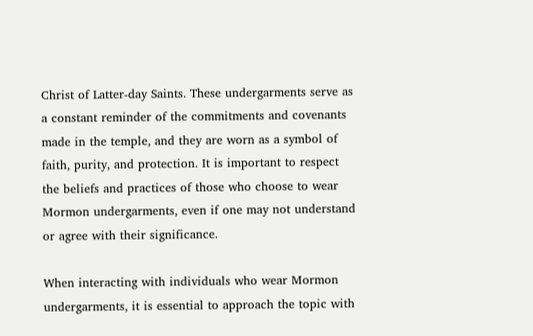Christ of Latter-day Saints. These undergarments serve as a constant reminder of the commitments and covenants made in the temple, and they are worn as a symbol of faith, purity, and protection. It is important to respect the beliefs and practices of those who choose to wear Mormon undergarments, even if one may not understand or agree with their significance.

When interacting with individuals who wear Mormon undergarments, it is essential to approach the topic with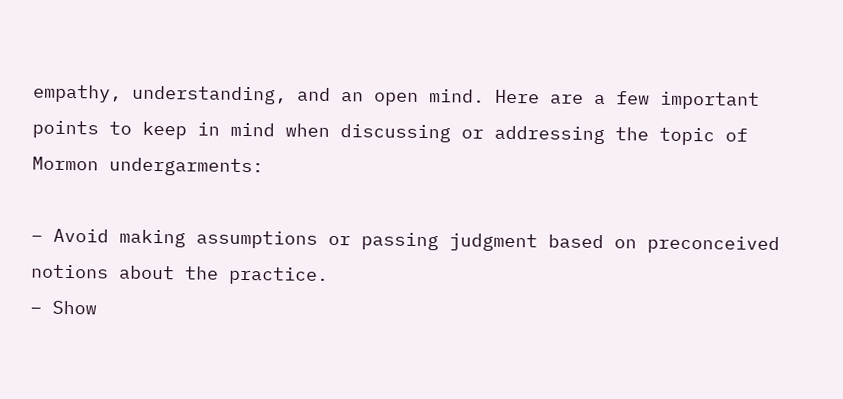empathy, understanding, and an open mind. Here are a few important points to keep in mind when discussing or addressing the topic of Mormon undergarments:

– Avoid making assumptions or passing judgment based on preconceived notions about the practice.
– Show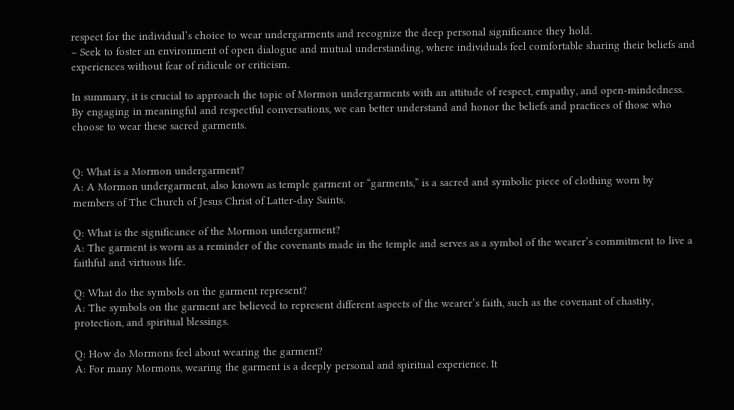respect for the individual’s choice to wear undergarments and recognize the deep personal significance they hold.
– Seek to foster an environment of open dialogue and mutual understanding, where individuals feel comfortable sharing their beliefs and experiences without fear of ridicule or criticism.

In summary, it is crucial to approach the topic of Mormon undergarments with an attitude of respect, empathy, and open-mindedness. By engaging in meaningful and respectful conversations, we can better understand and honor the beliefs and practices of those who choose to wear these sacred garments.


Q: What is a Mormon undergarment?
A: A Mormon undergarment, also known as temple garment or “garments,” is a sacred and symbolic piece of clothing worn by members of The Church of Jesus Christ of Latter-day Saints.

Q: What is the significance of the Mormon undergarment?
A: The garment is worn as a reminder of the covenants made in the temple and serves as a symbol of the wearer’s commitment to live a faithful and virtuous life.

Q: What do the symbols on the garment represent?
A: The symbols on the garment are believed to represent different aspects of the wearer’s faith, such as the covenant of chastity, protection, and spiritual blessings.

Q: How do Mormons feel about wearing the garment?
A: For many Mormons, wearing the garment is a deeply personal and spiritual experience. It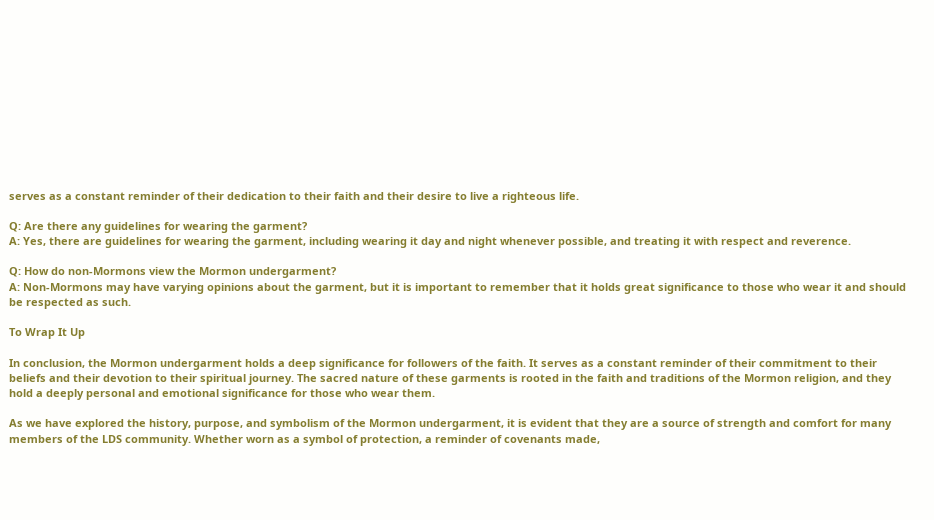serves as a constant reminder of their dedication to their faith and their desire to live a righteous life.

Q: Are there any guidelines for wearing the garment?
A: Yes, there are guidelines for wearing the garment, including wearing it day and night whenever possible, and treating it with respect and reverence.

Q: How do non-Mormons view the Mormon undergarment?
A: Non-Mormons may have varying opinions about the garment, but it is important to remember that it holds great significance to those who wear it and should be respected as such.

To Wrap It Up

In conclusion, the Mormon undergarment holds a deep significance for followers of the faith. It serves as a constant reminder of their commitment to their beliefs and their devotion to their spiritual journey. The sacred nature of these garments is rooted in the faith and traditions of the Mormon religion, and they hold a deeply personal and emotional significance for those who wear them.

As we have explored the history, purpose, and symbolism of the Mormon undergarment, it is evident that they are a source of strength and comfort for many members of the LDS community. Whether worn as a symbol of protection, a reminder of covenants made,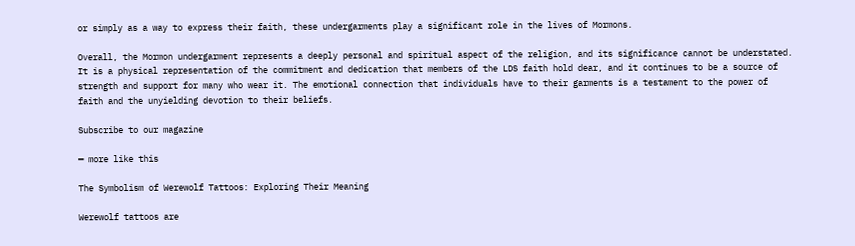or simply as a way to express their faith, these undergarments play a significant role in the lives of Mormons.

Overall, the Mormon undergarment represents a deeply personal and spiritual aspect of the religion, and its significance cannot be understated. It is a physical representation of the commitment and dedication that members of the LDS faith hold dear, and it continues to be a source of strength and support for many who wear it. The emotional connection that individuals have to their garments is a testament to the power of faith and the unyielding devotion to their beliefs.

Subscribe to our magazine

━ more like this

The Symbolism of Werewolf Tattoos: Exploring Their Meaning

Werewolf tattoos are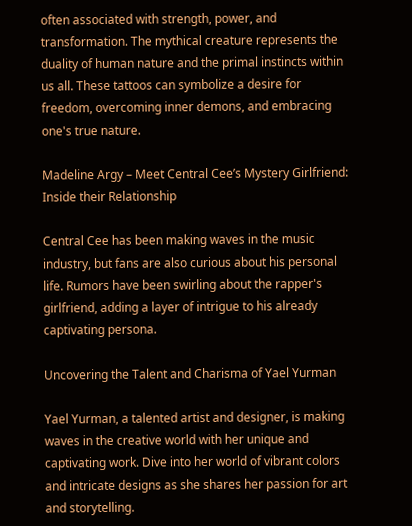often associated with strength, power, and transformation. The mythical creature represents the duality of human nature and the primal instincts within us all. These tattoos can symbolize a desire for freedom, overcoming inner demons, and embracing one's true nature.

Madeline Argy – Meet Central Cee’s Mystery Girlfriend: Inside their Relationship

Central Cee has been making waves in the music industry, but fans are also curious about his personal life. Rumors have been swirling about the rapper's girlfriend, adding a layer of intrigue to his already captivating persona.

Uncovering the Talent and Charisma of Yael Yurman

Yael Yurman, a talented artist and designer, is making waves in the creative world with her unique and captivating work. Dive into her world of vibrant colors and intricate designs as she shares her passion for art and storytelling.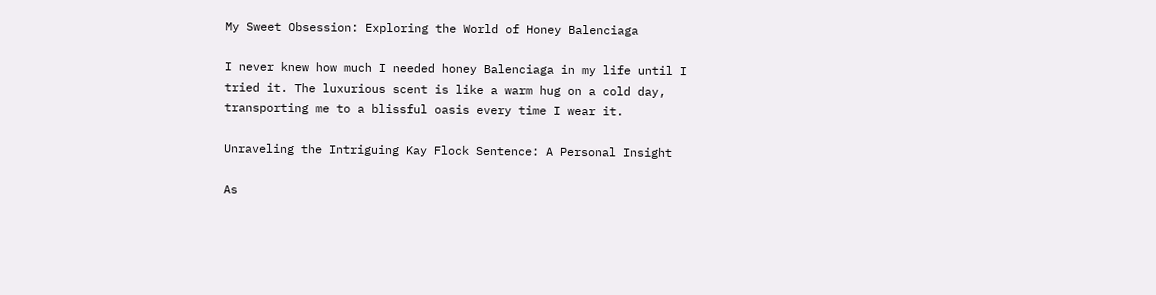My Sweet Obsession: Exploring the World of Honey Balenciaga

I never knew how much I needed honey Balenciaga in my life until I tried it. The luxurious scent is like a warm hug on a cold day, transporting me to a blissful oasis every time I wear it.

Unraveling the Intriguing Kay Flock Sentence: A Personal Insight

As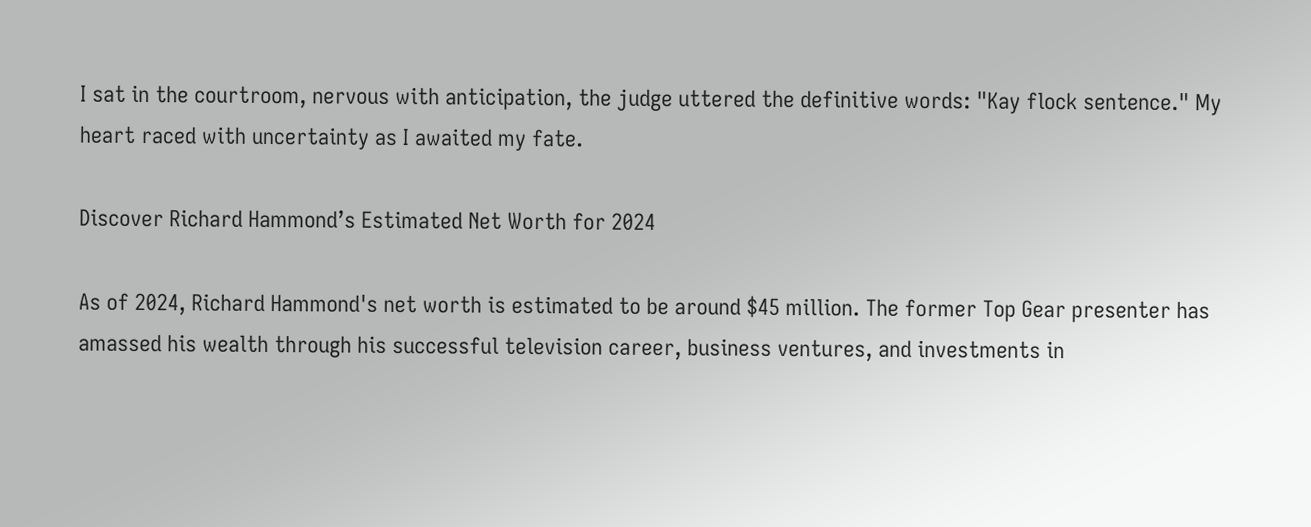I sat in the courtroom, nervous with anticipation, the judge uttered the definitive words: "Kay flock sentence." My heart raced with uncertainty as I awaited my fate.

Discover Richard Hammond’s Estimated Net Worth for 2024

As of 2024, Richard Hammond's net worth is estimated to be around $45 million. The former Top Gear presenter has amassed his wealth through his successful television career, business ventures, and investments in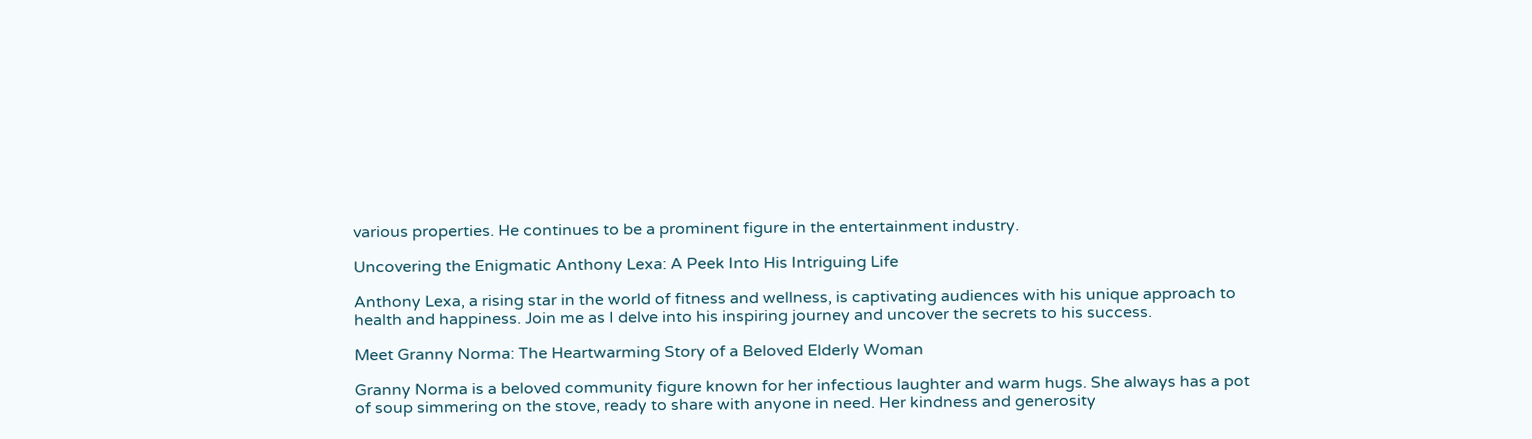various properties. He continues to be a prominent figure in the entertainment industry.

Uncovering the Enigmatic Anthony Lexa: A Peek Into His Intriguing Life

Anthony Lexa, a rising star in the world of fitness and wellness, is captivating audiences with his unique approach to health and happiness. Join me as I delve into his inspiring journey and uncover the secrets to his success.

Meet Granny Norma: The Heartwarming Story of a Beloved Elderly Woman

Granny Norma is a beloved community figure known for her infectious laughter and warm hugs. She always has a pot of soup simmering on the stove, ready to share with anyone in need. Her kindness and generosity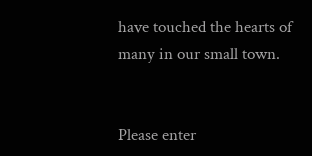have touched the hearts of many in our small town.


Please enter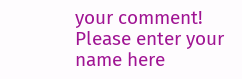your comment!
Please enter your name here